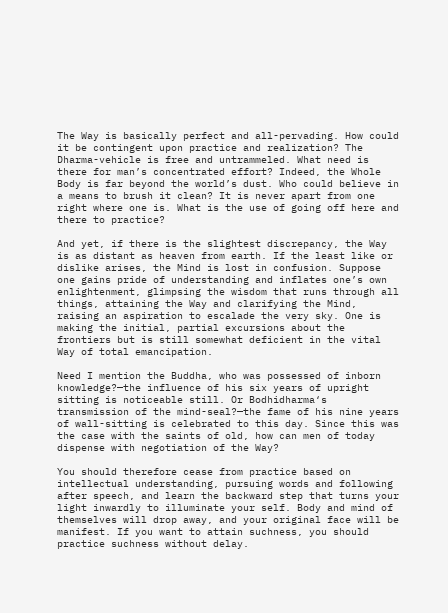The Way is basically perfect and all-pervading. How could it be contingent upon practice and realization? The Dharma-vehicle is free and untrammeled. What need is there for man’s concentrated effort? Indeed, the Whole Body is far beyond the world’s dust. Who could believe in a means to brush it clean? It is never apart from one right where one is. What is the use of going off here and there to practice?

And yet, if there is the slightest discrepancy, the Way is as distant as heaven from earth. If the least like or dislike arises, the Mind is lost in confusion. Suppose one gains pride of understanding and inflates one’s own enlightenment, glimpsing the wisdom that runs through all things, attaining the Way and clarifying the Mind, raising an aspiration to escalade the very sky. One is making the initial, partial excursions about the frontiers but is still somewhat deficient in the vital Way of total emancipation.

Need I mention the Buddha, who was possessed of inborn knowledge?—the influence of his six years of upright sitting is noticeable still. Or Bodhidharma‘s transmission of the mind-seal?—the fame of his nine years of wall-sitting is celebrated to this day. Since this was the case with the saints of old, how can men of today dispense with negotiation of the Way?

You should therefore cease from practice based on intellectual understanding, pursuing words and following after speech, and learn the backward step that turns your light inwardly to illuminate your self. Body and mind of themselves will drop away, and your original face will be manifest. If you want to attain suchness, you should practice suchness without delay.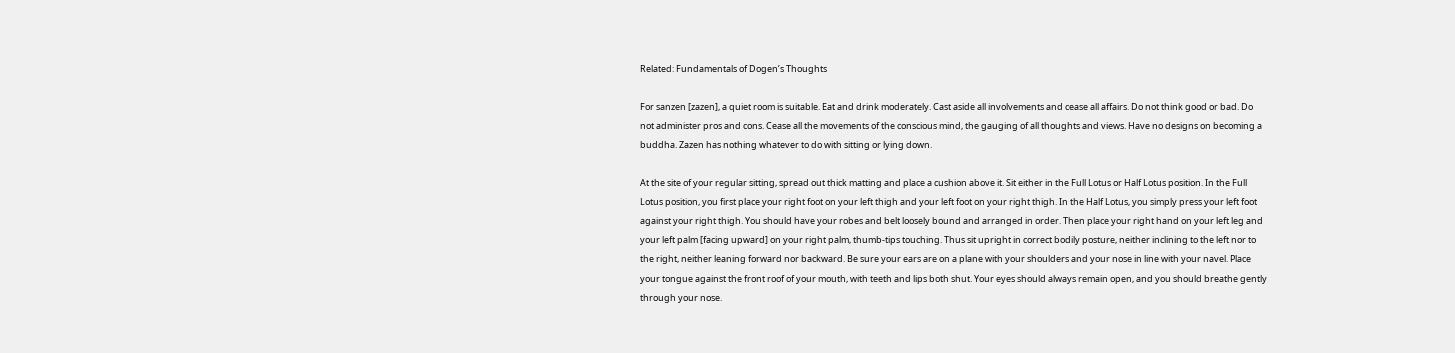Related: Fundamentals of Dogen’s Thoughts

For sanzen [zazen], a quiet room is suitable. Eat and drink moderately. Cast aside all involvements and cease all affairs. Do not think good or bad. Do not administer pros and cons. Cease all the movements of the conscious mind, the gauging of all thoughts and views. Have no designs on becoming a buddha. Zazen has nothing whatever to do with sitting or lying down.

At the site of your regular sitting, spread out thick matting and place a cushion above it. Sit either in the Full Lotus or Half Lotus position. In the Full Lotus position, you first place your right foot on your left thigh and your left foot on your right thigh. In the Half Lotus, you simply press your left foot against your right thigh. You should have your robes and belt loosely bound and arranged in order. Then place your right hand on your left leg and your left palm [facing upward] on your right palm, thumb-tips touching. Thus sit upright in correct bodily posture, neither inclining to the left nor to the right, neither leaning forward nor backward. Be sure your ears are on a plane with your shoulders and your nose in line with your navel. Place your tongue against the front roof of your mouth, with teeth and lips both shut. Your eyes should always remain open, and you should breathe gently through your nose.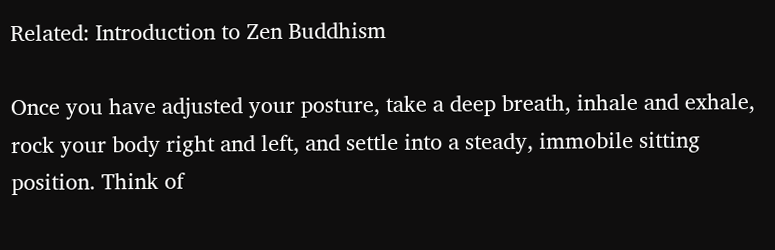Related: Introduction to Zen Buddhism

Once you have adjusted your posture, take a deep breath, inhale and exhale, rock your body right and left, and settle into a steady, immobile sitting position. Think of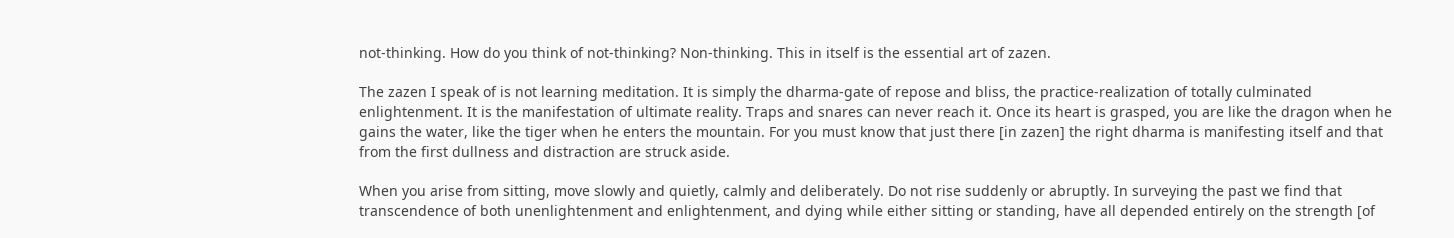not-thinking. How do you think of not-thinking? Non-thinking. This in itself is the essential art of zazen.

The zazen I speak of is not learning meditation. It is simply the dharma-gate of repose and bliss, the practice-realization of totally culminated enlightenment. It is the manifestation of ultimate reality. Traps and snares can never reach it. Once its heart is grasped, you are like the dragon when he gains the water, like the tiger when he enters the mountain. For you must know that just there [in zazen] the right dharma is manifesting itself and that from the first dullness and distraction are struck aside.

When you arise from sitting, move slowly and quietly, calmly and deliberately. Do not rise suddenly or abruptly. In surveying the past we find that transcendence of both unenlightenment and enlightenment, and dying while either sitting or standing, have all depended entirely on the strength [of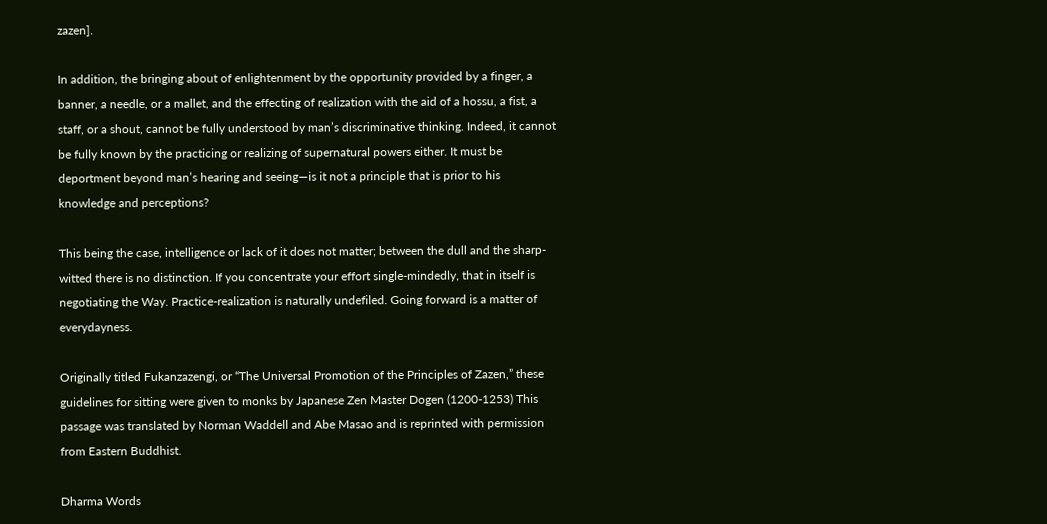zazen].

In addition, the bringing about of enlightenment by the opportunity provided by a finger, a banner, a needle, or a mallet, and the effecting of realization with the aid of a hossu, a fist, a staff, or a shout, cannot be fully understood by man’s discriminative thinking. Indeed, it cannot be fully known by the practicing or realizing of supernatural powers either. It must be deportment beyond man’s hearing and seeing—is it not a principle that is prior to his knowledge and perceptions?

This being the case, intelligence or lack of it does not matter; between the dull and the sharp-witted there is no distinction. If you concentrate your effort single-mindedly, that in itself is negotiating the Way. Practice-realization is naturally undefiled. Going forward is a matter of everydayness.

Originally titled Fukanzazengi, or “The Universal Promotion of the Principles of Zazen,” these guidelines for sitting were given to monks by Japanese Zen Master Dogen (1200-1253) This passage was translated by Norman Waddell and Abe Masao and is reprinted with permission from Eastern Buddhist.

Dharma Words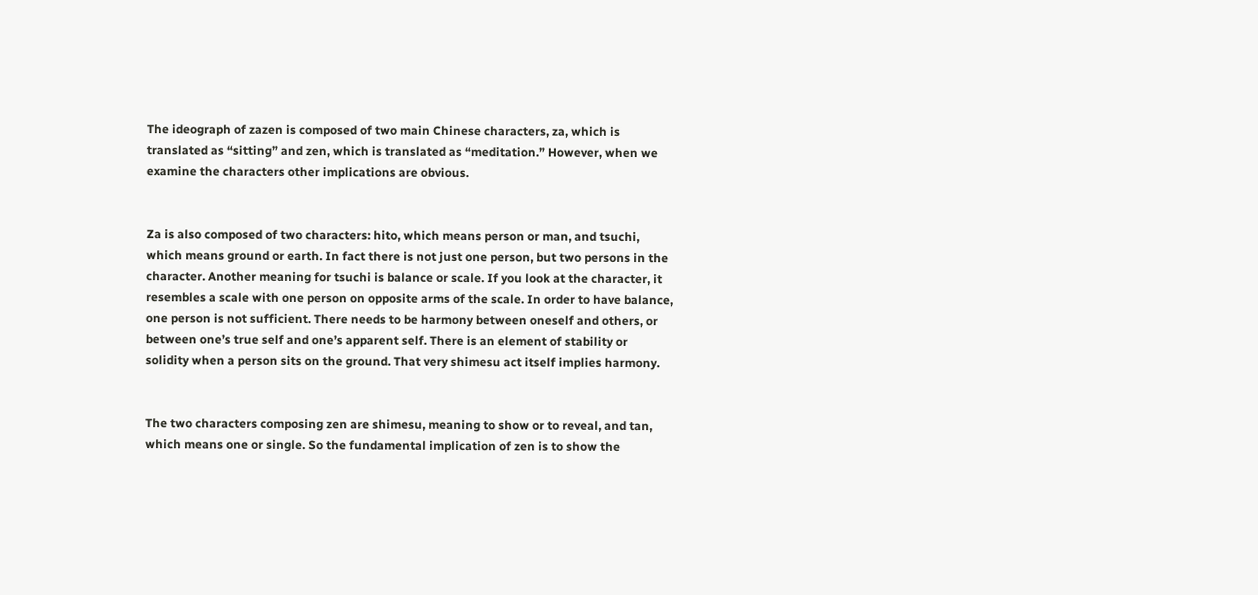The ideograph of zazen is composed of two main Chinese characters, za, which is translated as “sitting” and zen, which is translated as “meditation.” However, when we examine the characters other implications are obvious.


Za is also composed of two characters: hito, which means person or man, and tsuchi, which means ground or earth. In fact there is not just one person, but two persons in the character. Another meaning for tsuchi is balance or scale. If you look at the character, it resembles a scale with one person on opposite arms of the scale. In order to have balance, one person is not sufficient. There needs to be harmony between oneself and others, or between one’s true self and one’s apparent self. There is an element of stability or solidity when a person sits on the ground. That very shimesu act itself implies harmony.


The two characters composing zen are shimesu, meaning to show or to reveal, and tan, which means one or single. So the fundamental implication of zen is to show the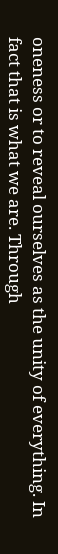oneness or to reveal ourselves as the unity of everything. In fact that is what we are. Through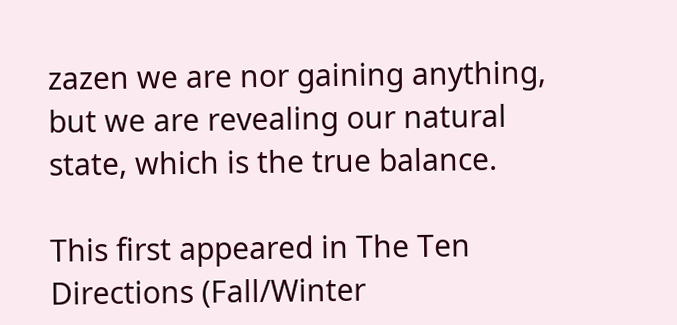zazen we are nor gaining anything, but we are revealing our natural state, which is the true balance.

This first appeared in The Ten Directions (Fall/Winter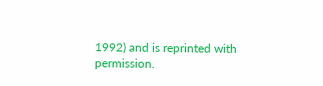1992) and is reprinted with permission.